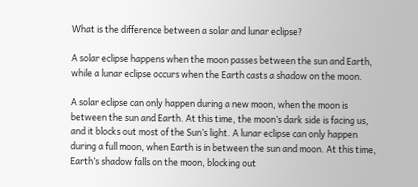What is the difference between a solar and lunar eclipse?

A solar eclipse happens when the moon passes between the sun and Earth, while a lunar eclipse occurs when the Earth casts a shadow on the moon.

A solar eclipse can only happen during a new moon, when the moon is between the sun and Earth. At this time, the moon’s dark side is facing us, and it blocks out most of the Sun’s light. A lunar eclipse can only happen during a full moon, when Earth is in between the sun and moon. At this time, Earth’s shadow falls on the moon, blocking out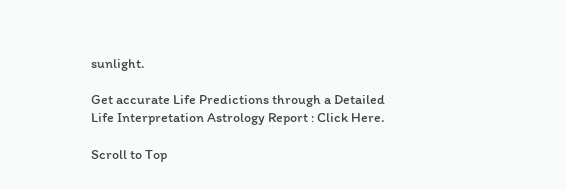sunlight.

Get accurate Life Predictions through a Detailed Life Interpretation Astrology Report : Click Here.

Scroll to Top